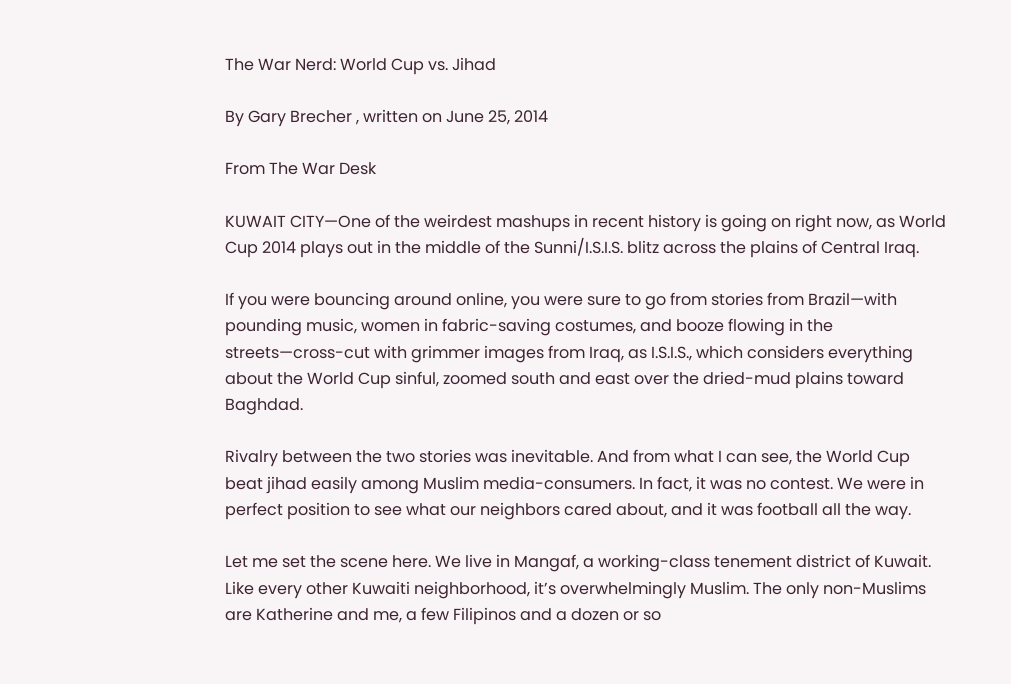The War Nerd: World Cup vs. Jihad

By Gary Brecher , written on June 25, 2014

From The War Desk

KUWAIT CITY—One of the weirdest mashups in recent history is going on right now, as World Cup 2014 plays out in the middle of the Sunni/I.S.I.S. blitz across the plains of Central Iraq.

If you were bouncing around online, you were sure to go from stories from Brazil—with pounding music, women in fabric-saving costumes, and booze flowing in the streets—cross-cut with grimmer images from Iraq, as I.S.I.S., which considers everything about the World Cup sinful, zoomed south and east over the dried-mud plains toward Baghdad.

Rivalry between the two stories was inevitable. And from what I can see, the World Cup beat jihad easily among Muslim media-consumers. In fact, it was no contest. We were in perfect position to see what our neighbors cared about, and it was football all the way.

Let me set the scene here. We live in Mangaf, a working-class tenement district of Kuwait. Like every other Kuwaiti neighborhood, it’s overwhelmingly Muslim. The only non-Muslims are Katherine and me, a few Filipinos and a dozen or so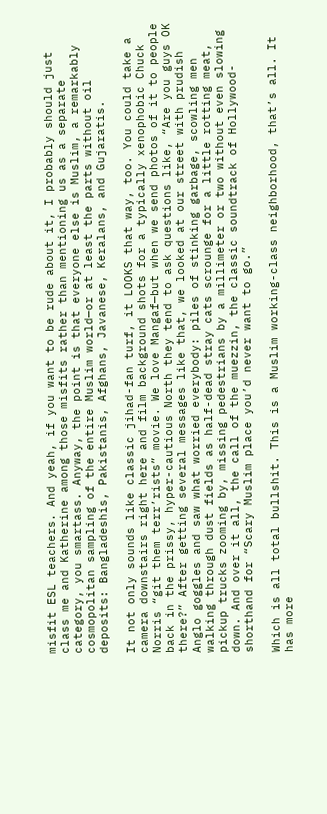misfit ESL teachers. And yeah, if you want to be rude about it, I probably should just class me and Katherine among those misfits rather than mentioning us as a separate category, you smartass. Anyway, the point is that everyone else is Muslim, a remarkably cosmopolitan sampling of the entire Muslim world—or at least the parts without oil deposits: Bangladeshis, Pakistanis, Afghans, Javanese, Keralans, and Gujaratis.

It not only sounds like classic jihad-fan turf, it LOOKS that way, too. You could take a camera downstairs right here and film background shots for a typically xenophobic Chuck Norris “git them terr’rists” movie. We love Mangaf—but when we send photos of it to people back in the prissy, hyper-cautious North they tend to ask questions like, “Are you guys OK there?” After getting several messages like that, we looked at our street with prudish Anglo goggles and saw what worried everybody: piles of stinking garbage, scowling men walking through dust fields as half-dead stray cats scrounge for a little rotting meat, pickup trucks zooming by, missing pedestrians by a millimeter or two without even slowing down. And over it all, the call of the muezzin, the classic soundtrack of Hollywood-shorthand for “Scary Muslim place you’d never want to go.”

Which is all total bullshit. This is a Muslim working-class neighborhood, that’s all. It has more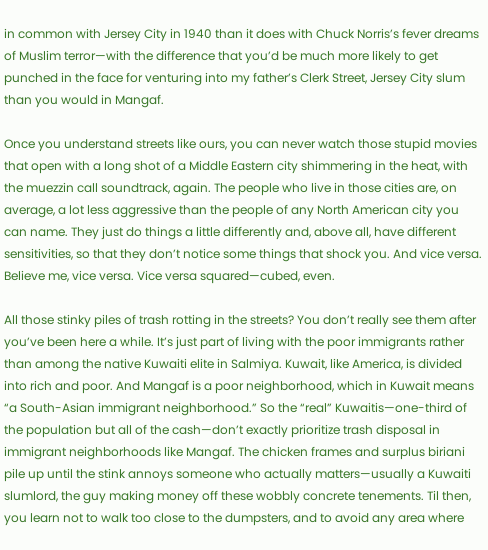in common with Jersey City in 1940 than it does with Chuck Norris’s fever dreams of Muslim terror—with the difference that you’d be much more likely to get punched in the face for venturing into my father’s Clerk Street, Jersey City slum than you would in Mangaf.

Once you understand streets like ours, you can never watch those stupid movies that open with a long shot of a Middle Eastern city shimmering in the heat, with the muezzin call soundtrack, again. The people who live in those cities are, on average, a lot less aggressive than the people of any North American city you can name. They just do things a little differently and, above all, have different sensitivities, so that they don’t notice some things that shock you. And vice versa. Believe me, vice versa. Vice versa squared—cubed, even.

All those stinky piles of trash rotting in the streets? You don’t really see them after you’ve been here a while. It’s just part of living with the poor immigrants rather than among the native Kuwaiti elite in Salmiya. Kuwait, like America, is divided into rich and poor. And Mangaf is a poor neighborhood, which in Kuwait means “a South-Asian immigrant neighborhood.” So the “real” Kuwaitis—one-third of the population but all of the cash—don’t exactly prioritize trash disposal in immigrant neighborhoods like Mangaf. The chicken frames and surplus biriani pile up until the stink annoys someone who actually matters—usually a Kuwaiti slumlord, the guy making money off these wobbly concrete tenements. Til then, you learn not to walk too close to the dumpsters, and to avoid any area where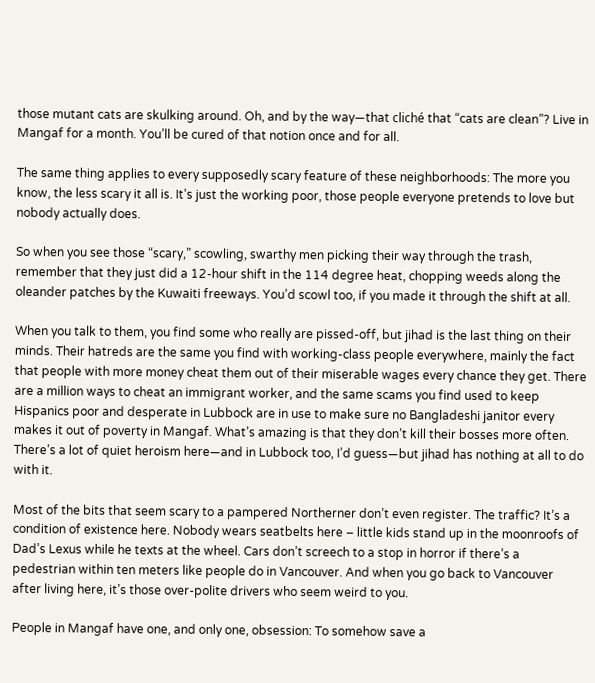those mutant cats are skulking around. Oh, and by the way—that cliché that “cats are clean”? Live in Mangaf for a month. You’ll be cured of that notion once and for all.

The same thing applies to every supposedly scary feature of these neighborhoods: The more you know, the less scary it all is. It’s just the working poor, those people everyone pretends to love but nobody actually does.

So when you see those “scary,” scowling, swarthy men picking their way through the trash, remember that they just did a 12-hour shift in the 114 degree heat, chopping weeds along the oleander patches by the Kuwaiti freeways. You’d scowl too, if you made it through the shift at all.

When you talk to them, you find some who really are pissed-off, but jihad is the last thing on their minds. Their hatreds are the same you find with working-class people everywhere, mainly the fact that people with more money cheat them out of their miserable wages every chance they get. There are a million ways to cheat an immigrant worker, and the same scams you find used to keep Hispanics poor and desperate in Lubbock are in use to make sure no Bangladeshi janitor every makes it out of poverty in Mangaf. What’s amazing is that they don’t kill their bosses more often. There’s a lot of quiet heroism here—and in Lubbock too, I’d guess—but jihad has nothing at all to do with it.

Most of the bits that seem scary to a pampered Northerner don’t even register. The traffic? It’s a condition of existence here. Nobody wears seatbelts here – little kids stand up in the moonroofs of Dad’s Lexus while he texts at the wheel. Cars don’t screech to a stop in horror if there’s a pedestrian within ten meters like people do in Vancouver. And when you go back to Vancouver after living here, it’s those over-polite drivers who seem weird to you.

People in Mangaf have one, and only one, obsession: To somehow save a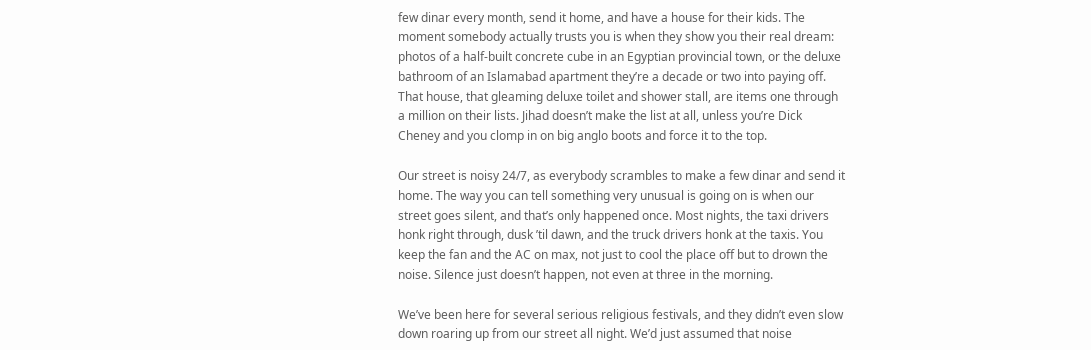few dinar every month, send it home, and have a house for their kids. The moment somebody actually trusts you is when they show you their real dream: photos of a half-built concrete cube in an Egyptian provincial town, or the deluxe bathroom of an Islamabad apartment they’re a decade or two into paying off. That house, that gleaming deluxe toilet and shower stall, are items one through a million on their lists. Jihad doesn’t make the list at all, unless you’re Dick Cheney and you clomp in on big anglo boots and force it to the top.

Our street is noisy 24/7, as everybody scrambles to make a few dinar and send it home. The way you can tell something very unusual is going on is when our street goes silent, and that’s only happened once. Most nights, the taxi drivers honk right through, dusk ’til dawn, and the truck drivers honk at the taxis. You keep the fan and the AC on max, not just to cool the place off but to drown the noise. Silence just doesn’t happen, not even at three in the morning.

We’ve been here for several serious religious festivals, and they didn’t even slow down roaring up from our street all night. We’d just assumed that noise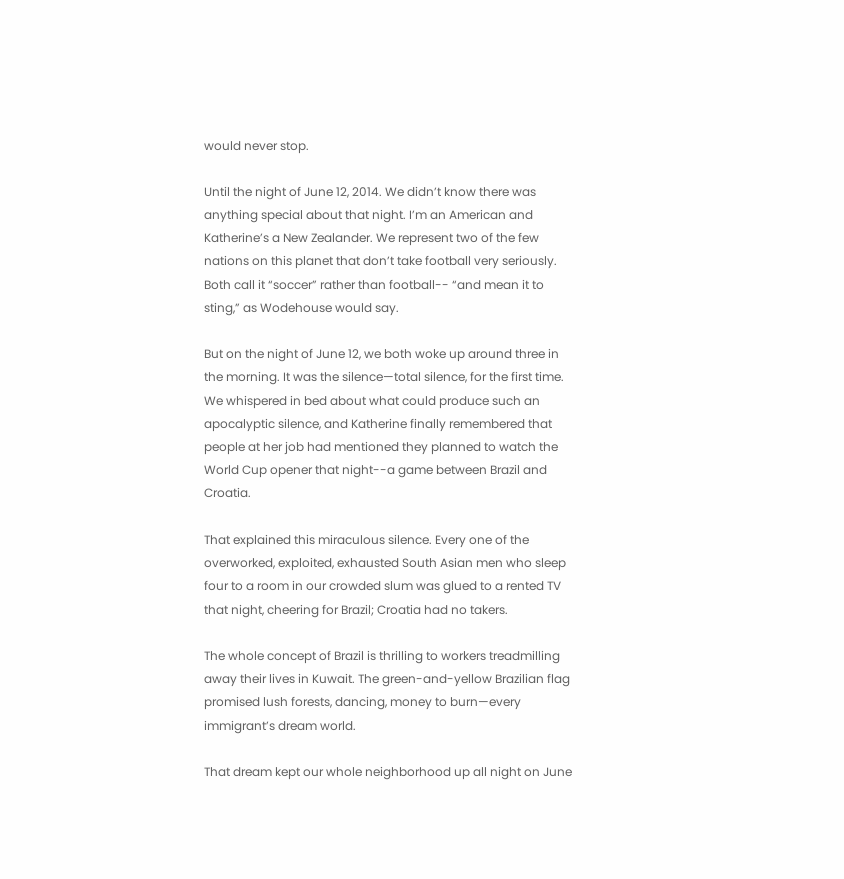would never stop.

Until the night of June 12, 2014. We didn’t know there was anything special about that night. I’m an American and Katherine’s a New Zealander. We represent two of the few nations on this planet that don’t take football very seriously. Both call it “soccer” rather than football-- “and mean it to sting,” as Wodehouse would say.

But on the night of June 12, we both woke up around three in the morning. It was the silence—total silence, for the first time. We whispered in bed about what could produce such an apocalyptic silence, and Katherine finally remembered that people at her job had mentioned they planned to watch the World Cup opener that night--a game between Brazil and Croatia.

That explained this miraculous silence. Every one of the overworked, exploited, exhausted South Asian men who sleep four to a room in our crowded slum was glued to a rented TV that night, cheering for Brazil; Croatia had no takers.

The whole concept of Brazil is thrilling to workers treadmilling away their lives in Kuwait. The green-and-yellow Brazilian flag promised lush forests, dancing, money to burn—every immigrant’s dream world.

That dream kept our whole neighborhood up all night on June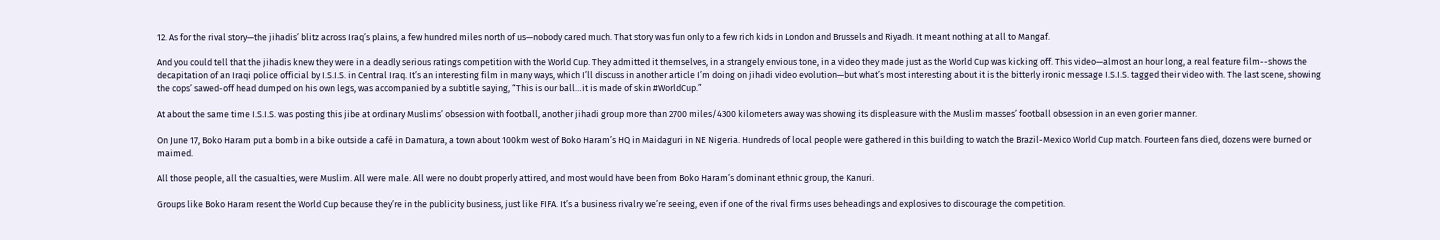12. As for the rival story—the jihadis’ blitz across Iraq’s plains, a few hundred miles north of us—nobody cared much. That story was fun only to a few rich kids in London and Brussels and Riyadh. It meant nothing at all to Mangaf.

And you could tell that the jihadis knew they were in a deadly serious ratings competition with the World Cup. They admitted it themselves, in a strangely envious tone, in a video they made just as the World Cup was kicking off. This video—almost an hour long, a real feature film--shows the decapitation of an Iraqi police official by I.S.I.S. in Central Iraq. It’s an interesting film in many ways, which I’ll discuss in another article I’m doing on jihadi video evolution—but what’s most interesting about it is the bitterly ironic message I.S.I.S. tagged their video with. The last scene, showing the cops’ sawed-off head dumped on his own legs, was accompanied by a subtitle saying, “This is our ball…it is made of skin #WorldCup.”

At about the same time I.S.I.S. was posting this jibe at ordinary Muslims’ obsession with football, another jihadi group more than 2700 miles/4300 kilometers away was showing its displeasure with the Muslim masses’ football obsession in an even gorier manner.

On June 17, Boko Haram put a bomb in a bike outside a café in Damatura, a town about 100km west of Boko Haram’s HQ in Maidaguri in NE Nigeria. Hundreds of local people were gathered in this building to watch the Brazil-Mexico World Cup match. Fourteen fans died, dozens were burned or maimed.

All those people, all the casualties, were Muslim. All were male. All were no doubt properly attired, and most would have been from Boko Haram’s dominant ethnic group, the Kanuri.

Groups like Boko Haram resent the World Cup because they’re in the publicity business, just like FIFA. It’s a business rivalry we’re seeing, even if one of the rival firms uses beheadings and explosives to discourage the competition.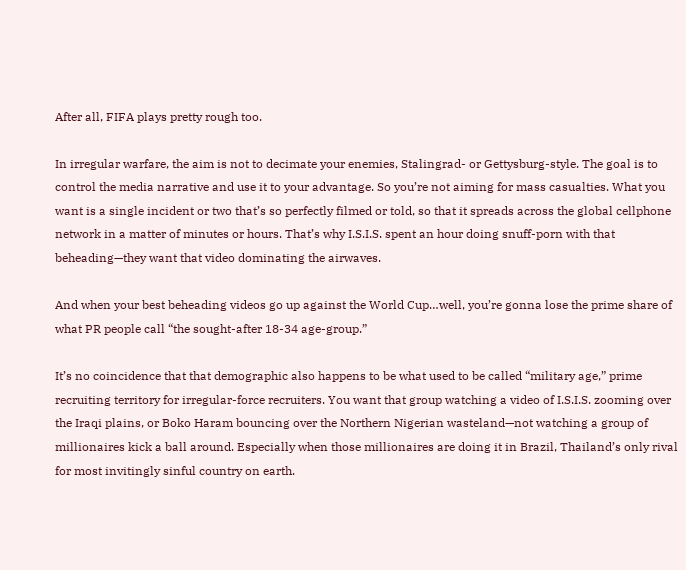After all, FIFA plays pretty rough too.

In irregular warfare, the aim is not to decimate your enemies, Stalingrad- or Gettysburg-style. The goal is to control the media narrative and use it to your advantage. So you’re not aiming for mass casualties. What you want is a single incident or two that’s so perfectly filmed or told, so that it spreads across the global cellphone network in a matter of minutes or hours. That’s why I.S.I.S. spent an hour doing snuff-porn with that beheading—they want that video dominating the airwaves.

And when your best beheading videos go up against the World Cup…well, you’re gonna lose the prime share of what PR people call “the sought-after 18-34 age-group.”

It’s no coincidence that that demographic also happens to be what used to be called “military age,” prime recruiting territory for irregular-force recruiters. You want that group watching a video of I.S.I.S. zooming over the Iraqi plains, or Boko Haram bouncing over the Northern Nigerian wasteland—not watching a group of millionaires kick a ball around. Especially when those millionaires are doing it in Brazil, Thailand’s only rival for most invitingly sinful country on earth.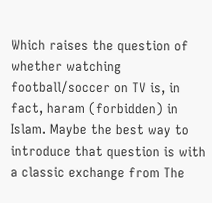Which raises the question of whether watching football/soccer on TV is, in fact, haram (forbidden) in Islam. Maybe the best way to introduce that question is with a classic exchange from The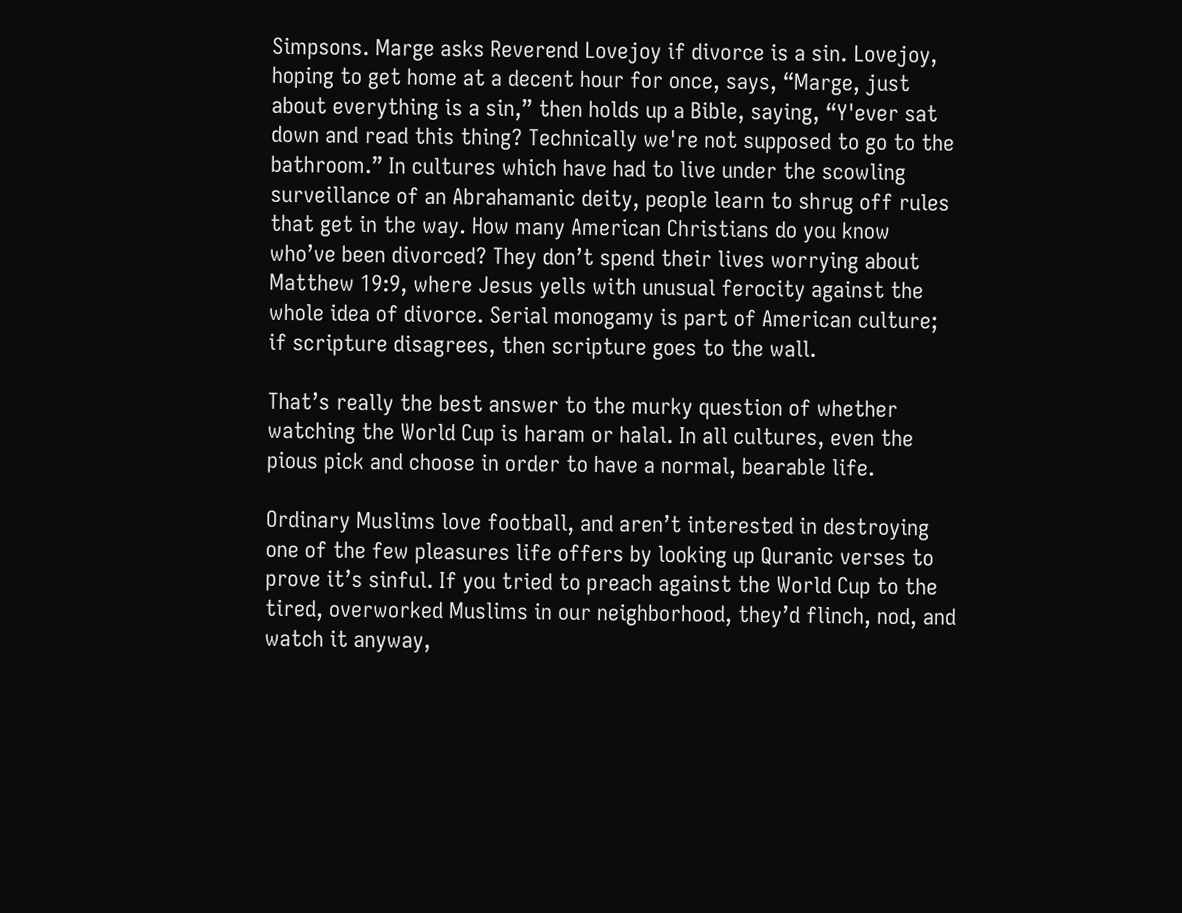Simpsons. Marge asks Reverend Lovejoy if divorce is a sin. Lovejoy, hoping to get home at a decent hour for once, says, “Marge, just about everything is a sin,” then holds up a Bible, saying, “Y'ever sat down and read this thing? Technically we're not supposed to go to the bathroom.” In cultures which have had to live under the scowling surveillance of an Abrahamanic deity, people learn to shrug off rules that get in the way. How many American Christians do you know who’ve been divorced? They don’t spend their lives worrying about Matthew 19:9, where Jesus yells with unusual ferocity against the whole idea of divorce. Serial monogamy is part of American culture; if scripture disagrees, then scripture goes to the wall.

That’s really the best answer to the murky question of whether watching the World Cup is haram or halal. In all cultures, even the pious pick and choose in order to have a normal, bearable life.

Ordinary Muslims love football, and aren’t interested in destroying one of the few pleasures life offers by looking up Quranic verses to prove it’s sinful. If you tried to preach against the World Cup to the tired, overworked Muslims in our neighborhood, they’d flinch, nod, and watch it anyway,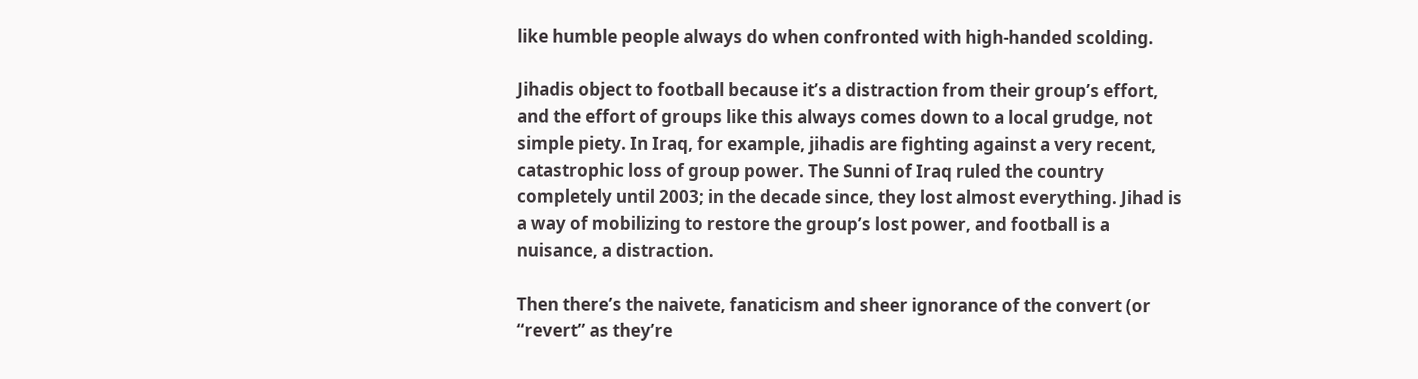like humble people always do when confronted with high-handed scolding.

Jihadis object to football because it’s a distraction from their group’s effort, and the effort of groups like this always comes down to a local grudge, not simple piety. In Iraq, for example, jihadis are fighting against a very recent, catastrophic loss of group power. The Sunni of Iraq ruled the country completely until 2003; in the decade since, they lost almost everything. Jihad is a way of mobilizing to restore the group’s lost power, and football is a nuisance, a distraction.

Then there’s the naivete, fanaticism and sheer ignorance of the convert (or “revert” as they’re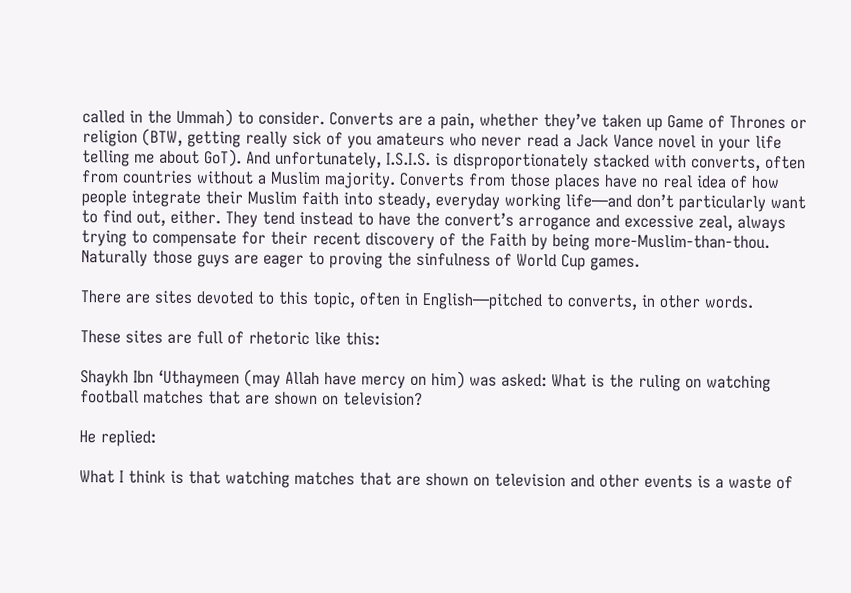called in the Ummah) to consider. Converts are a pain, whether they’ve taken up Game of Thrones or religion (BTW, getting really sick of you amateurs who never read a Jack Vance novel in your life telling me about GoT). And unfortunately, I.S.I.S. is disproportionately stacked with converts, often from countries without a Muslim majority. Converts from those places have no real idea of how people integrate their Muslim faith into steady, everyday working life—and don’t particularly want to find out, either. They tend instead to have the convert’s arrogance and excessive zeal, always trying to compensate for their recent discovery of the Faith by being more-Muslim-than-thou. Naturally those guys are eager to proving the sinfulness of World Cup games.

There are sites devoted to this topic, often in English—pitched to converts, in other words.

These sites are full of rhetoric like this:

Shaykh Ibn ‘Uthaymeen (may Allah have mercy on him) was asked: What is the ruling on watching football matches that are shown on television?

He replied:

What I think is that watching matches that are shown on television and other events is a waste of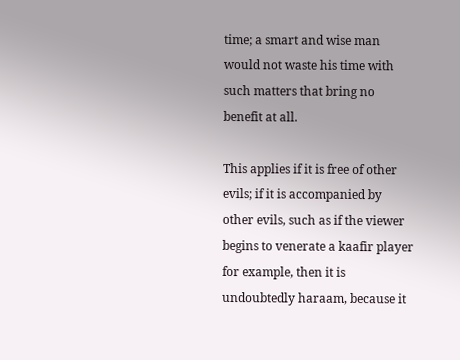time; a smart and wise man would not waste his time with such matters that bring no benefit at all.

This applies if it is free of other evils; if it is accompanied by other evils, such as if the viewer begins to venerate a kaafir player for example, then it is undoubtedly haraam, because it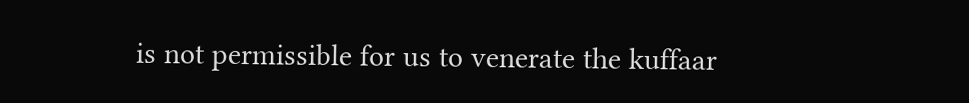is not permissible for us to venerate the kuffaar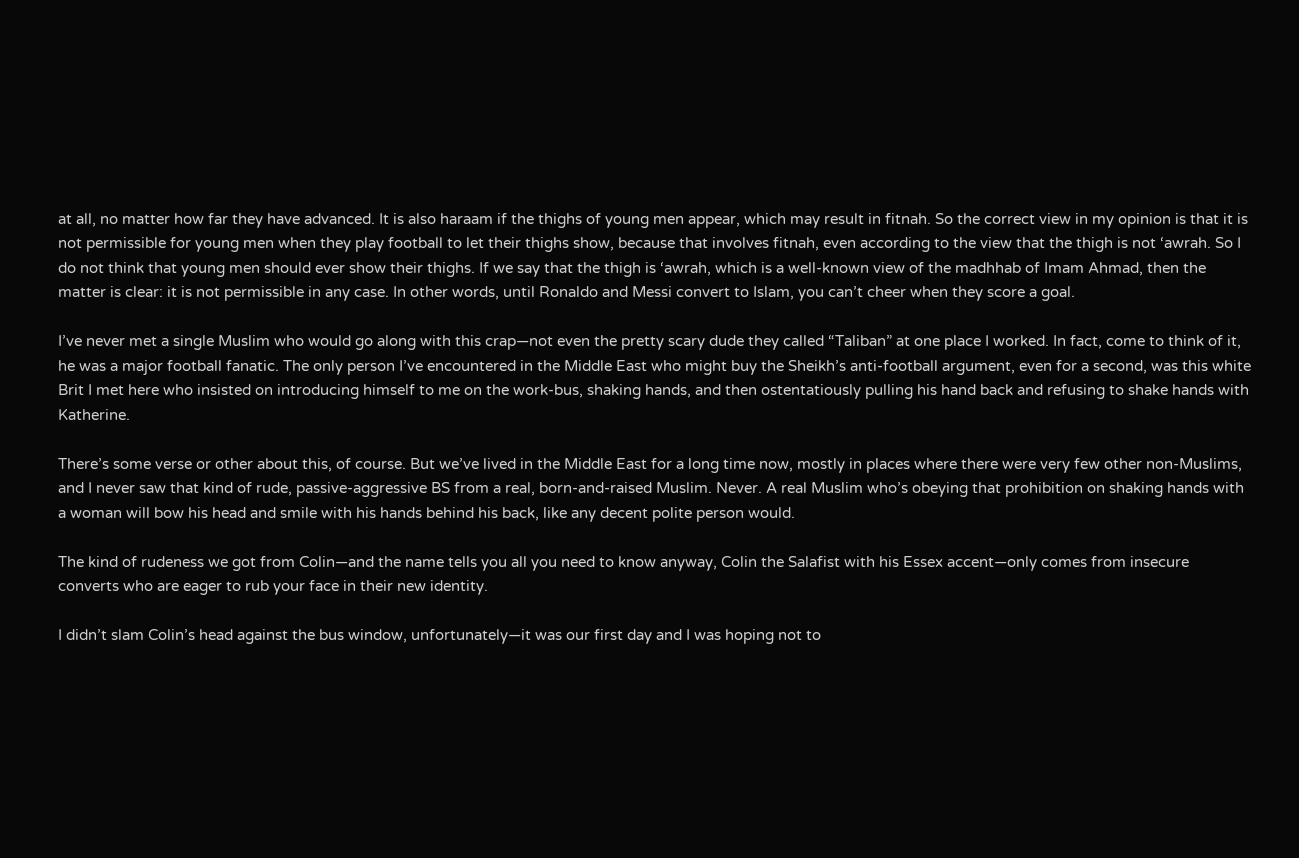at all, no matter how far they have advanced. It is also haraam if the thighs of young men appear, which may result in fitnah. So the correct view in my opinion is that it is not permissible for young men when they play football to let their thighs show, because that involves fitnah, even according to the view that the thigh is not ‘awrah. So I do not think that young men should ever show their thighs. If we say that the thigh is ‘awrah, which is a well-known view of the madhhab of Imam Ahmad, then the matter is clear: it is not permissible in any case. In other words, until Ronaldo and Messi convert to Islam, you can’t cheer when they score a goal.

I’ve never met a single Muslim who would go along with this crap—not even the pretty scary dude they called “Taliban” at one place I worked. In fact, come to think of it, he was a major football fanatic. The only person I’ve encountered in the Middle East who might buy the Sheikh’s anti-football argument, even for a second, was this white Brit I met here who insisted on introducing himself to me on the work-bus, shaking hands, and then ostentatiously pulling his hand back and refusing to shake hands with Katherine.

There’s some verse or other about this, of course. But we’ve lived in the Middle East for a long time now, mostly in places where there were very few other non-Muslims, and I never saw that kind of rude, passive-aggressive BS from a real, born-and-raised Muslim. Never. A real Muslim who’s obeying that prohibition on shaking hands with a woman will bow his head and smile with his hands behind his back, like any decent polite person would.

The kind of rudeness we got from Colin—and the name tells you all you need to know anyway, Colin the Salafist with his Essex accent—only comes from insecure converts who are eager to rub your face in their new identity.

I didn’t slam Colin’s head against the bus window, unfortunately—it was our first day and I was hoping not to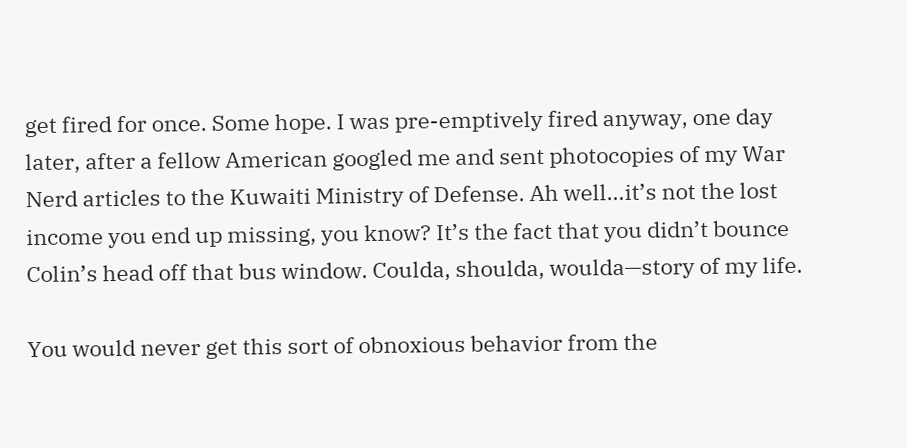get fired for once. Some hope. I was pre-emptively fired anyway, one day later, after a fellow American googled me and sent photocopies of my War Nerd articles to the Kuwaiti Ministry of Defense. Ah well…it’s not the lost income you end up missing, you know? It’s the fact that you didn’t bounce Colin’s head off that bus window. Coulda, shoulda, woulda—story of my life.

You would never get this sort of obnoxious behavior from the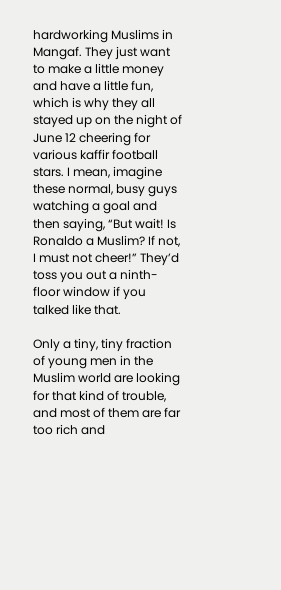hardworking Muslims in Mangaf. They just want to make a little money and have a little fun, which is why they all stayed up on the night of June 12 cheering for various kaffir football stars. I mean, imagine these normal, busy guys watching a goal and then saying, “But wait! Is Ronaldo a Muslim? If not, I must not cheer!” They’d toss you out a ninth-floor window if you talked like that.

Only a tiny, tiny fraction of young men in the Muslim world are looking for that kind of trouble, and most of them are far too rich and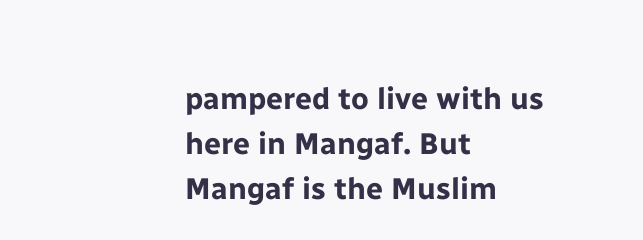pampered to live with us here in Mangaf. But Mangaf is the Muslim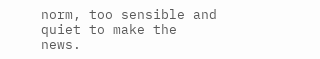norm, too sensible and quiet to make the news.